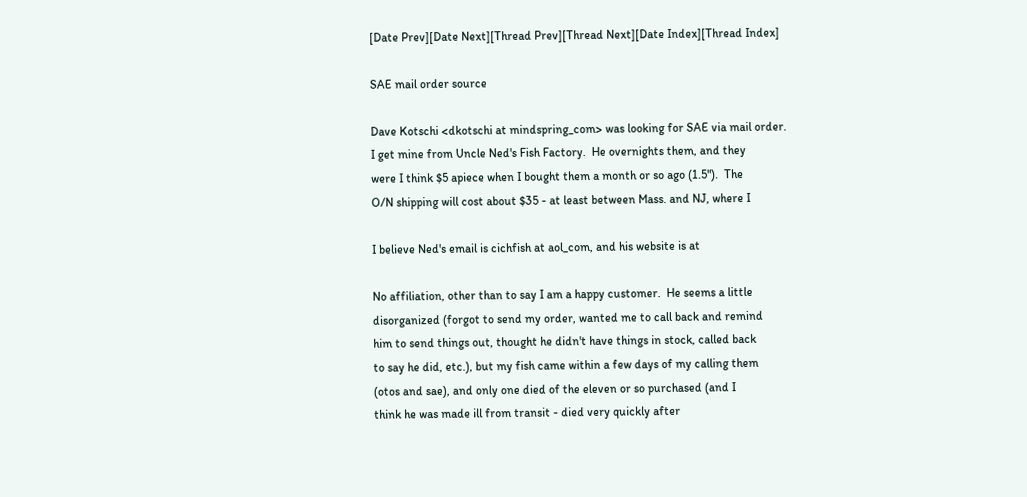[Date Prev][Date Next][Thread Prev][Thread Next][Date Index][Thread Index]

SAE mail order source

Dave Kotschi <dkotschi at mindspring_com> was looking for SAE via mail order.
I get mine from Uncle Ned's Fish Factory.  He overnights them, and they
were I think $5 apiece when I bought them a month or so ago (1.5").  The
O/N shipping will cost about $35 - at least between Mass. and NJ, where I

I believe Ned's email is cichfish at aol_com, and his website is at

No affiliation, other than to say I am a happy customer.  He seems a little
disorganized (forgot to send my order, wanted me to call back and remind
him to send things out, thought he didn't have things in stock, called back
to say he did, etc.), but my fish came within a few days of my calling them
(otos and sae), and only one died of the eleven or so purchased (and I
think he was made ill from transit - died very quickly after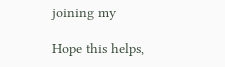joining my

Hope this helps,